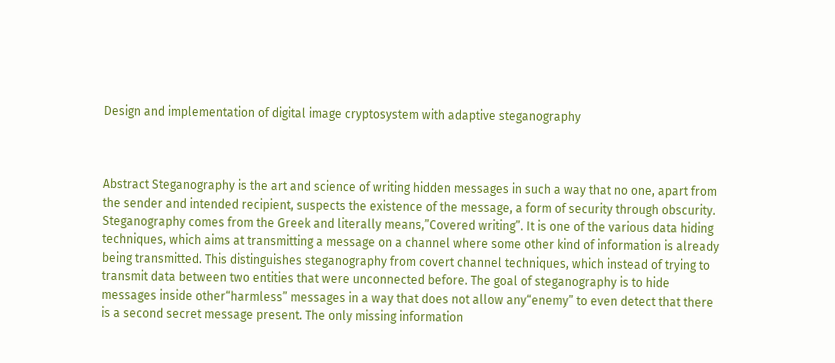Design and implementation of digital image cryptosystem with adaptive steganography



Abstract Steganography is the art and science of writing hidden messages in such a way that no one, apart from the sender and intended recipient, suspects the existence of the message, a form of security through obscurity. Steganography comes from the Greek and literally means,”Covered writing”. It is one of the various data hiding techniques, which aims at transmitting a message on a channel where some other kind of information is already being transmitted. This distinguishes steganography from covert channel techniques, which instead of trying to transmit data between two entities that were unconnected before. The goal of steganography is to hide messages inside other“harmless” messages in a way that does not allow any“enemy” to even detect that there is a second secret message present. The only missing information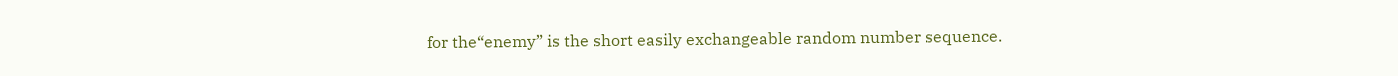for the“enemy” is the short easily exchangeable random number sequence.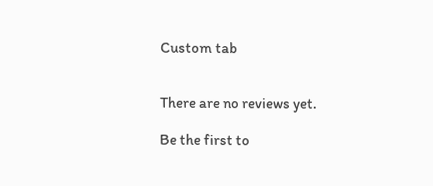Custom tab


There are no reviews yet.

Be the first to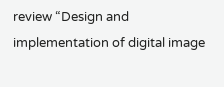review “Design and implementation of digital image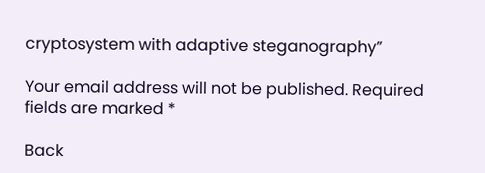cryptosystem with adaptive steganography”

Your email address will not be published. Required fields are marked *

Back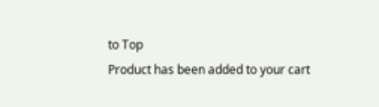to Top
Product has been added to your cart